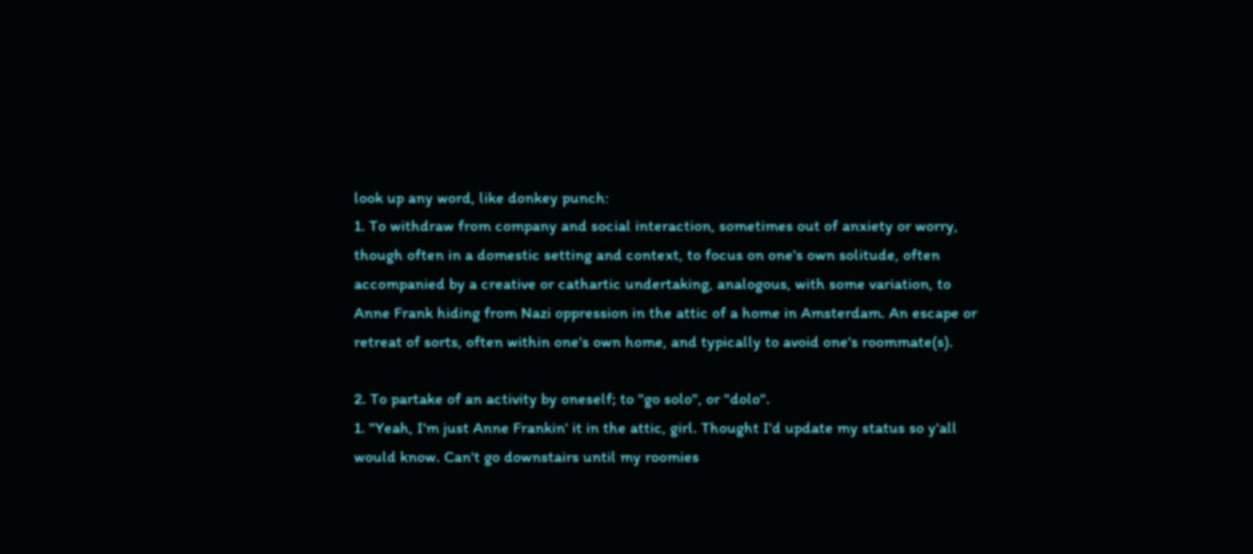look up any word, like donkey punch:
1. To withdraw from company and social interaction, sometimes out of anxiety or worry, though often in a domestic setting and context, to focus on one's own solitude, often accompanied by a creative or cathartic undertaking, analogous, with some variation, to Anne Frank hiding from Nazi oppression in the attic of a home in Amsterdam. An escape or retreat of sorts, often within one's own home, and typically to avoid one's roommate(s).

2. To partake of an activity by oneself; to "go solo", or "dolo".
1. "Yeah, I'm just Anne Frankin' it in the attic, girl. Thought I'd update my status so y'all would know. Can't go downstairs until my roomies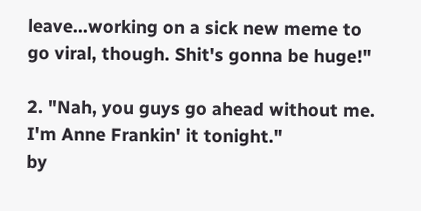leave...working on a sick new meme to go viral, though. Shit's gonna be huge!"

2. "Nah, you guys go ahead without me. I'm Anne Frankin' it tonight."
by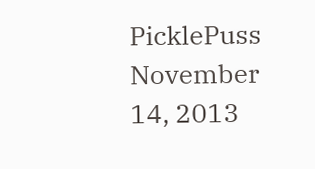PicklePuss November 14, 2013